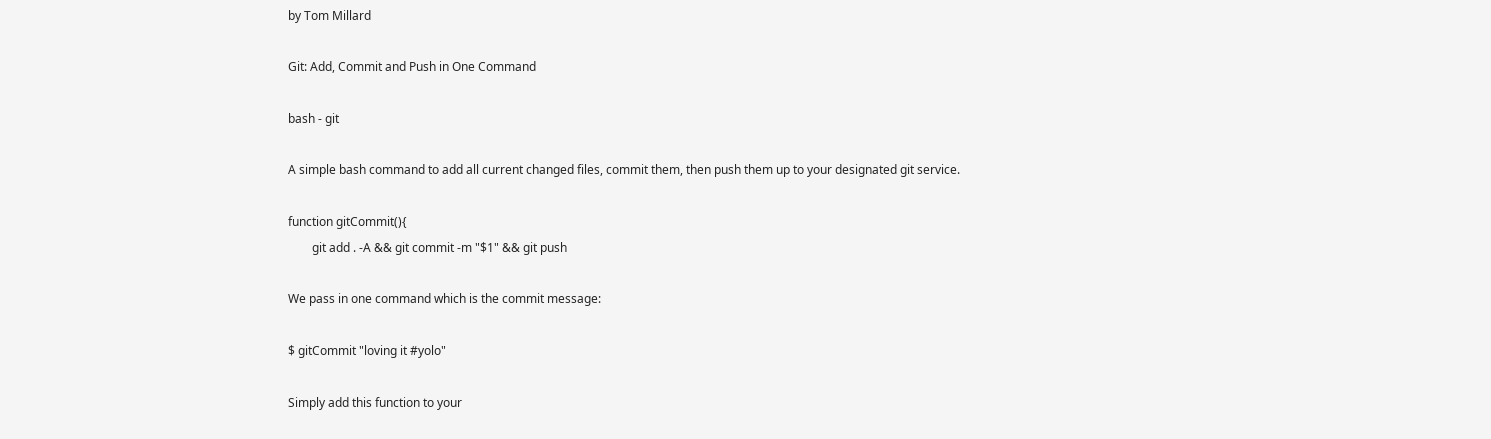by Tom Millard

Git: Add, Commit and Push in One Command

bash - git

A simple bash command to add all current changed files, commit them, then push them up to your designated git service.

function gitCommit(){
        git add . -A && git commit -m "$1" && git push

We pass in one command which is the commit message:

$ gitCommit "loving it #yolo"

Simply add this function to your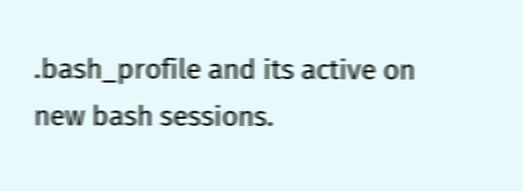.bash_profile and its active on new bash sessions.